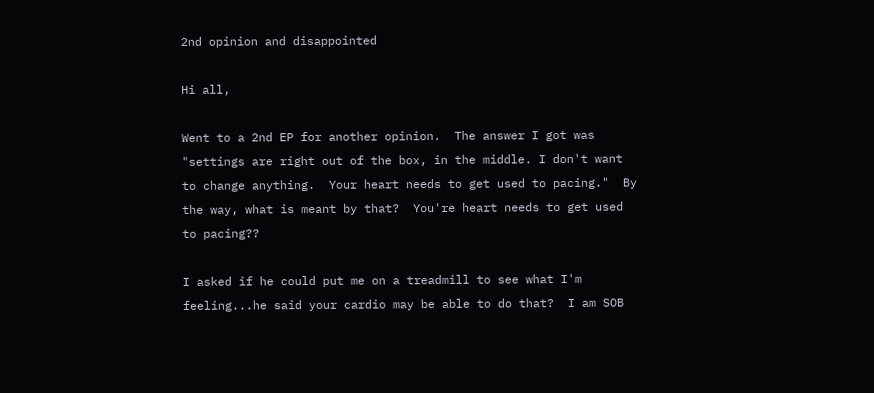2nd opinion and disappointed

Hi all,

Went to a 2nd EP for another opinion.  The answer I got was "settings are right out of the box, in the middle. I don't want to change anything.  Your heart needs to get used to pacing."  By the way, what is meant by that?  You're heart needs to get used to pacing??

I asked if he could put me on a treadmill to see what I'm feeling...he said your cardio may be able to do that?  I am SOB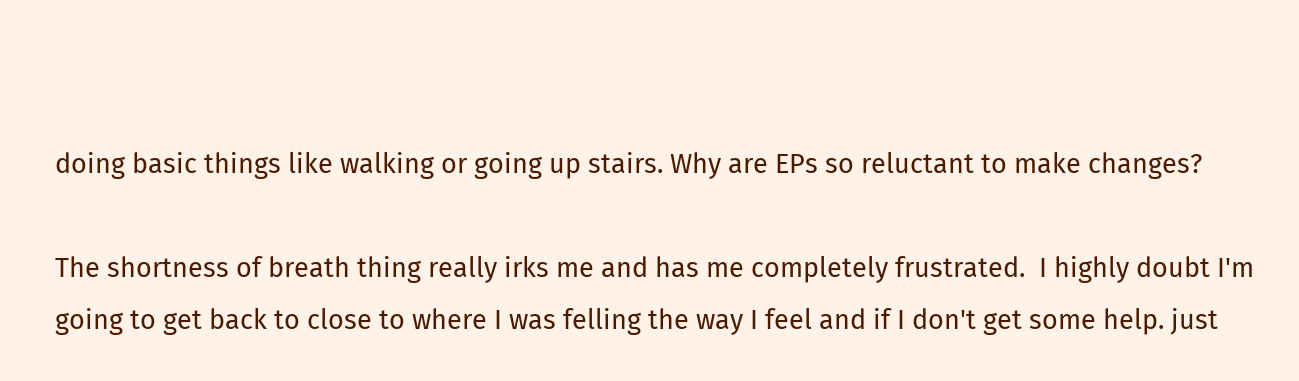doing basic things like walking or going up stairs. Why are EPs so reluctant to make changes?

The shortness of breath thing really irks me and has me completely frustrated.  I highly doubt I'm going to get back to close to where I was felling the way I feel and if I don't get some help. just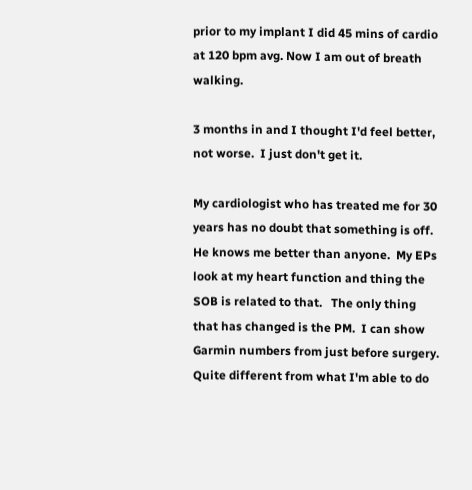prior to my implant I did 45 mins of cardio at 120 bpm avg. Now I am out of breath walking.

3 months in and I thought I'd feel better, not worse.  I just don't get it.

My cardiologist who has treated me for 30 years has no doubt that something is off.  He knows me better than anyone.  My EPs look at my heart function and thing the SOB is related to that.   The only thing that has changed is the PM.  I can show Garmin numbers from just before surgery.  Quite different from what I'm able to do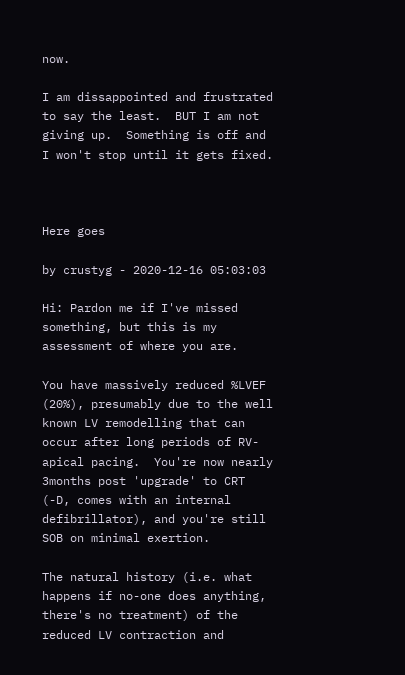now.

I am dissappointed and frustrated to say the least.  BUT I am not giving up.  Something is off and I won't stop until it gets fixed.



Here goes

by crustyg - 2020-12-16 05:03:03

Hi: Pardon me if I've missed something, but this is my assessment of where you are.

You have massively reduced %LVEF (20%), presumably due to the well known LV remodelling that can occur after long periods of RV-apical pacing.  You're now nearly 3months post 'upgrade' to CRT (-D, comes with an internal defibrillator), and you're still SOB on minimal exertion.

The natural history (i.e. what happens if no-one does anything, there's no treatment) of the reduced LV contraction and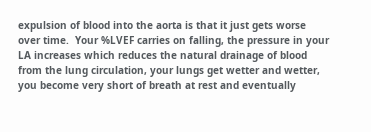expulsion of blood into the aorta is that it just gets worse over time.  Your %LVEF carries on falling, the pressure in your LA increases which reduces the natural drainage of blood from the lung circulation, your lungs get wetter and wetter, you become very short of breath at rest and eventually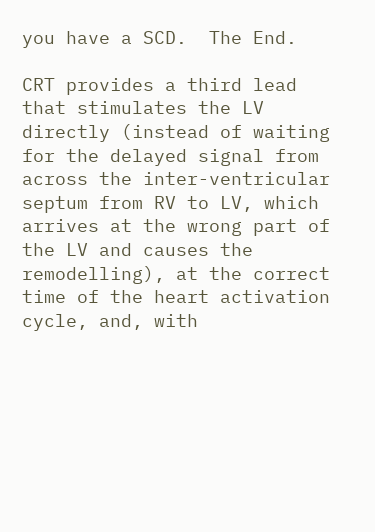you have a SCD.  The End.

CRT provides a third lead that stimulates the LV directly (instead of waiting for the delayed signal from across the inter-ventricular septum from RV to LV, which arrives at the wrong part of the LV and causes the remodelling), at the correct time of the heart activation cycle, and, with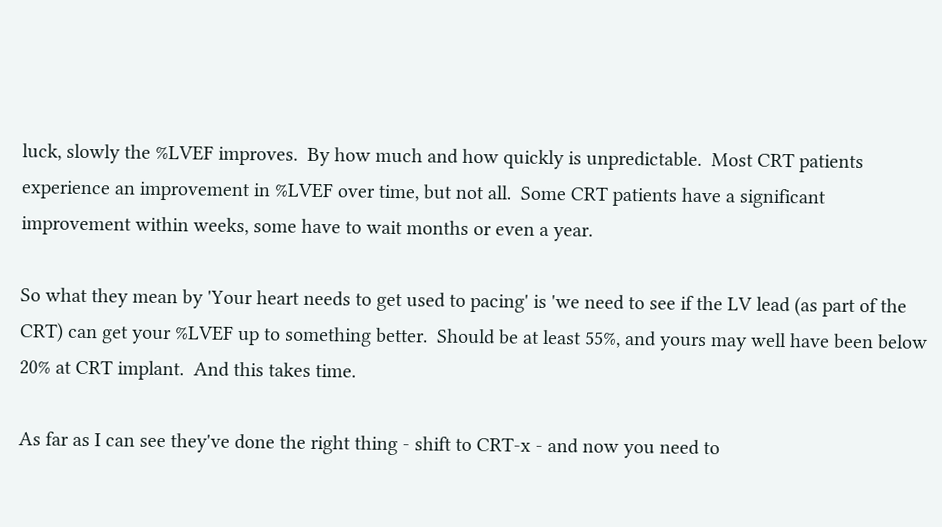luck, slowly the %LVEF improves.  By how much and how quickly is unpredictable.  Most CRT patients experience an improvement in %LVEF over time, but not all.  Some CRT patients have a significant improvement within weeks, some have to wait months or even a year.

So what they mean by 'Your heart needs to get used to pacing' is 'we need to see if the LV lead (as part of the CRT) can get your %LVEF up to something better.  Should be at least 55%, and yours may well have been below 20% at CRT implant.  And this takes time.

As far as I can see they've done the right thing - shift to CRT-x - and now you need to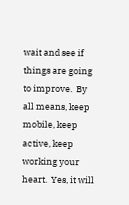wait and see if things are going to improve.  By all means, keep mobile, keep active, keep working your heart.  Yes, it will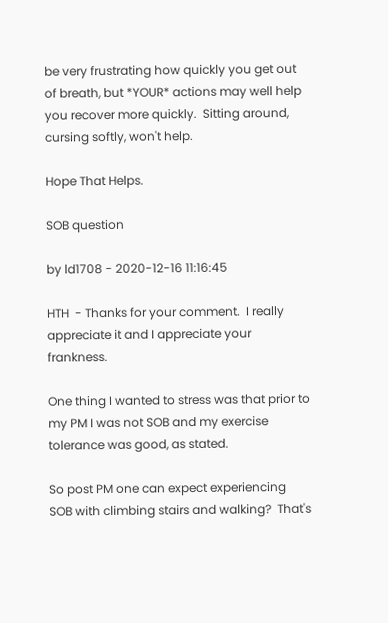be very frustrating how quickly you get out of breath, but *YOUR* actions may well help you recover more quickly.  Sitting around, cursing softly, won't help.

Hope That Helps.

SOB question

by ld1708 - 2020-12-16 11:16:45

HTH  - Thanks for your comment.  I really appreciate it and I appreciate your frankness.

One thing I wanted to stress was that prior to my PM I was not SOB and my exercise tolerance was good, as stated.

So post PM one can expect experiencing SOB with climbing stairs and walking?  That's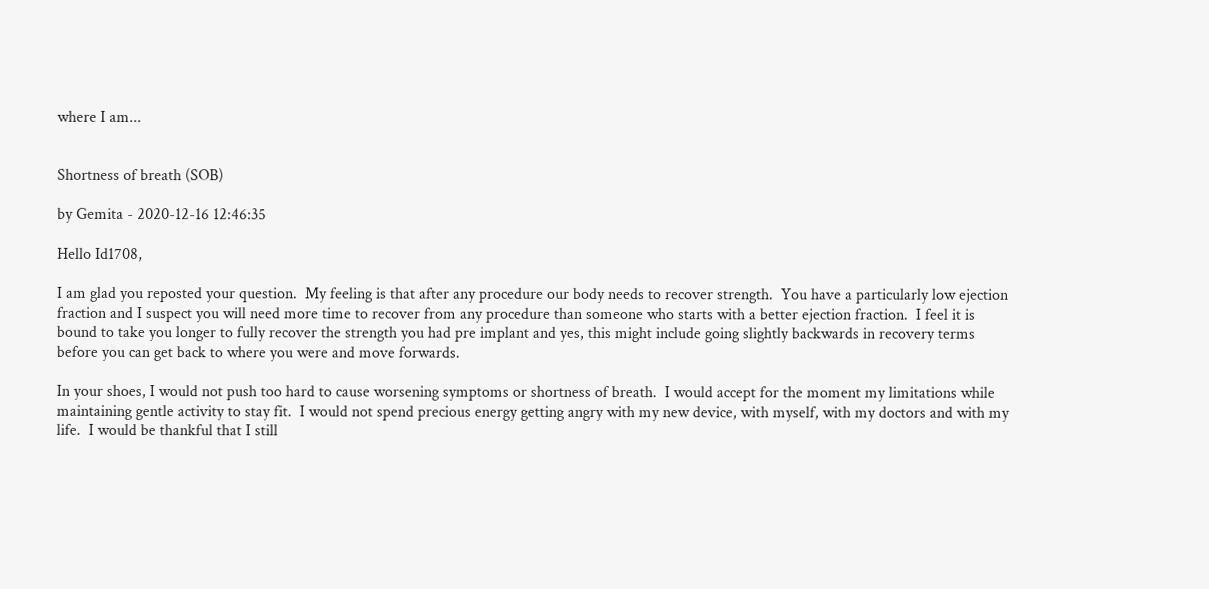where I am...


Shortness of breath (SOB)

by Gemita - 2020-12-16 12:46:35

Hello Id1708,

I am glad you reposted your question.  My feeling is that after any procedure our body needs to recover strength.  You have a particularly low ejection fraction and I suspect you will need more time to recover from any procedure than someone who starts with a better ejection fraction.  I feel it is bound to take you longer to fully recover the strength you had pre implant and yes, this might include going slightly backwards in recovery terms before you can get back to where you were and move forwards.

In your shoes, I would not push too hard to cause worsening symptoms or shortness of breath.  I would accept for the moment my limitations while maintaining gentle activity to stay fit.  I would not spend precious energy getting angry with my new device, with myself, with my doctors and with my life.  I would be thankful that I still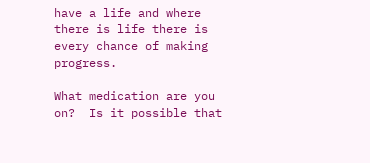have a life and where there is life there is every chance of making progress.

What medication are you on?  Is it possible that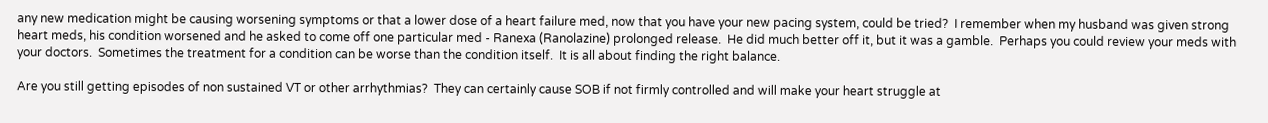any new medication might be causing worsening symptoms or that a lower dose of a heart failure med, now that you have your new pacing system, could be tried?  I remember when my husband was given strong heart meds, his condition worsened and he asked to come off one particular med - Ranexa (Ranolazine) prolonged release.  He did much better off it, but it was a gamble.  Perhaps you could review your meds with your doctors.  Sometimes the treatment for a condition can be worse than the condition itself.  It is all about finding the right balance.

Are you still getting episodes of non sustained VT or other arrhythmias?  They can certainly cause SOB if not firmly controlled and will make your heart struggle at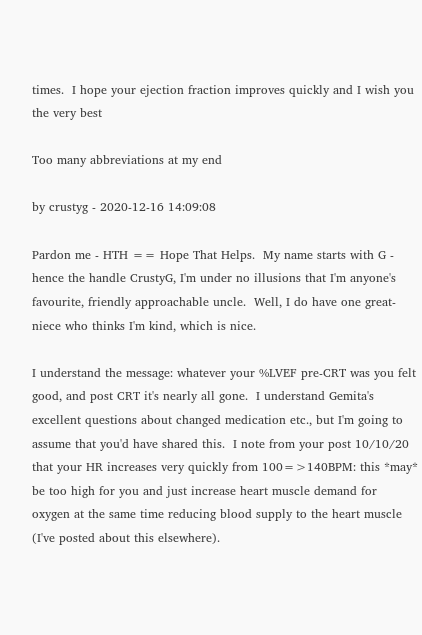times.  I hope your ejection fraction improves quickly and I wish you the very best

Too many abbreviations at my end

by crustyg - 2020-12-16 14:09:08

Pardon me - HTH == Hope That Helps.  My name starts with G - hence the handle CrustyG, I'm under no illusions that I'm anyone's favourite, friendly approachable uncle.  Well, I do have one great-niece who thinks I'm kind, which is nice.

I understand the message: whatever your %LVEF pre-CRT was you felt good, and post CRT it's nearly all gone.  I understand Gemita's excellent questions about changed medication etc., but I'm going to assume that you'd have shared this.  I note from your post 10/10/20 that your HR increases very quickly from 100=>140BPM: this *may* be too high for you and just increase heart muscle demand for oxygen at the same time reducing blood supply to the heart muscle (I've posted about this elsewhere).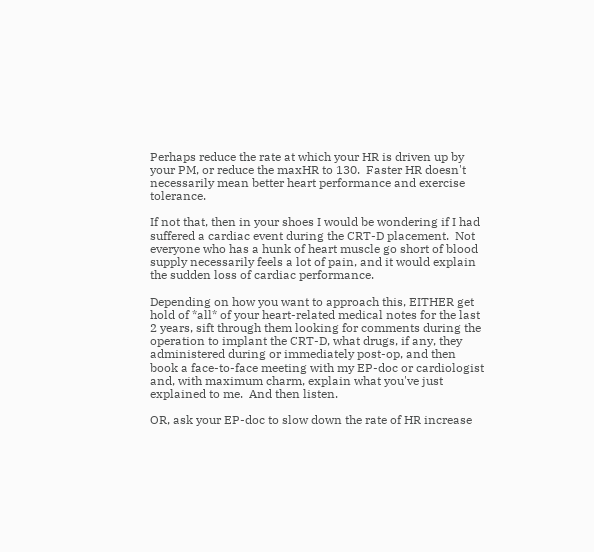Perhaps reduce the rate at which your HR is driven up by your PM, or reduce the maxHR to 130.  Faster HR doesn't necessarily mean better heart performance and exercise tolerance.

If not that, then in your shoes I would be wondering if I had suffered a cardiac event during the CRT-D placement.  Not everyone who has a hunk of heart muscle go short of blood supply necessarily feels a lot of pain, and it would explain the sudden loss of cardiac performance.

Depending on how you want to approach this, EITHER get hold of *all* of your heart-related medical notes for the last 2 years, sift through them looking for comments during the operation to implant the CRT-D, what drugs, if any, they administered during or immediately post-op, and then book a face-to-face meeting with my EP-doc or cardiologist and, with maximum charm, explain what you've just explained to me.  And then listen.

OR, ask your EP-doc to slow down the rate of HR increase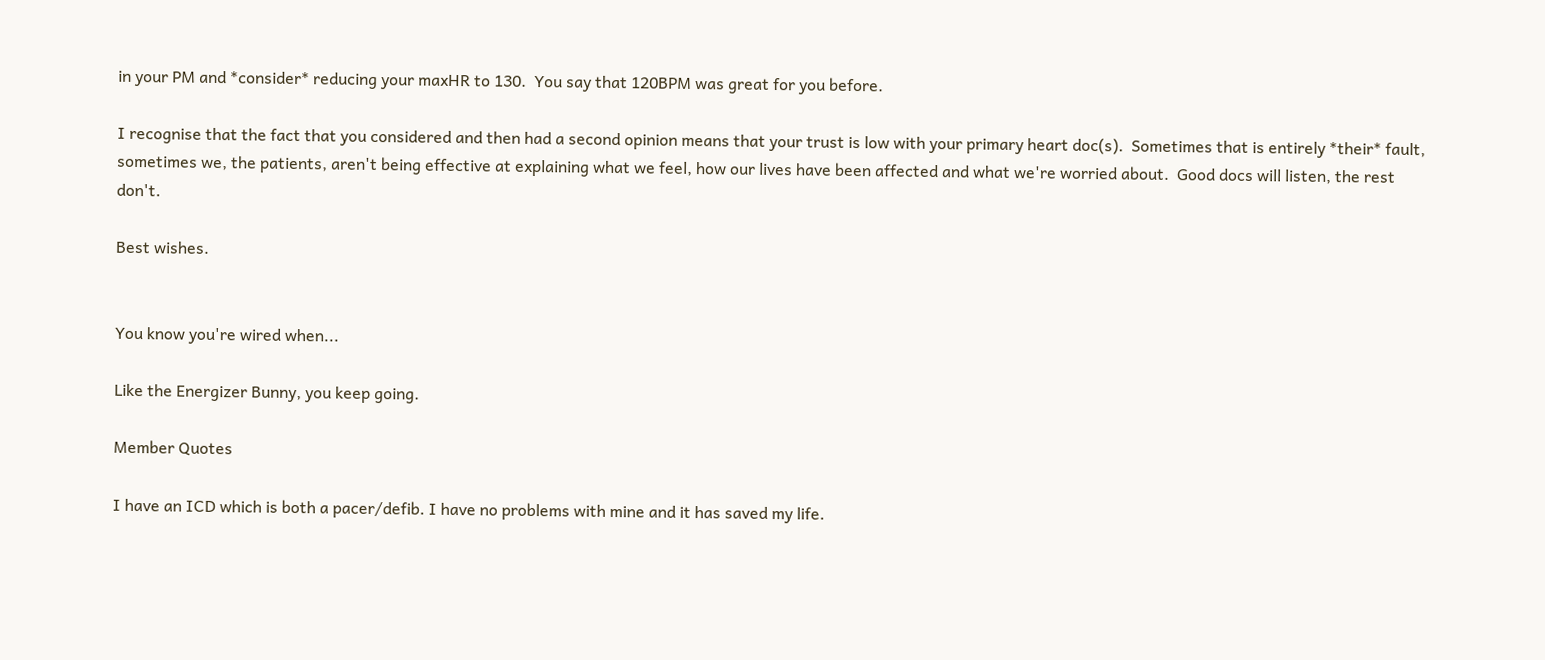in your PM and *consider* reducing your maxHR to 130.  You say that 120BPM was great for you before.

I recognise that the fact that you considered and then had a second opinion means that your trust is low with your primary heart doc(s).  Sometimes that is entirely *their* fault, sometimes we, the patients, aren't being effective at explaining what we feel, how our lives have been affected and what we're worried about.  Good docs will listen, the rest don't.

Best wishes.


You know you're wired when...

Like the Energizer Bunny, you keep going.

Member Quotes

I have an ICD which is both a pacer/defib. I have no problems with mine and it has saved my life.